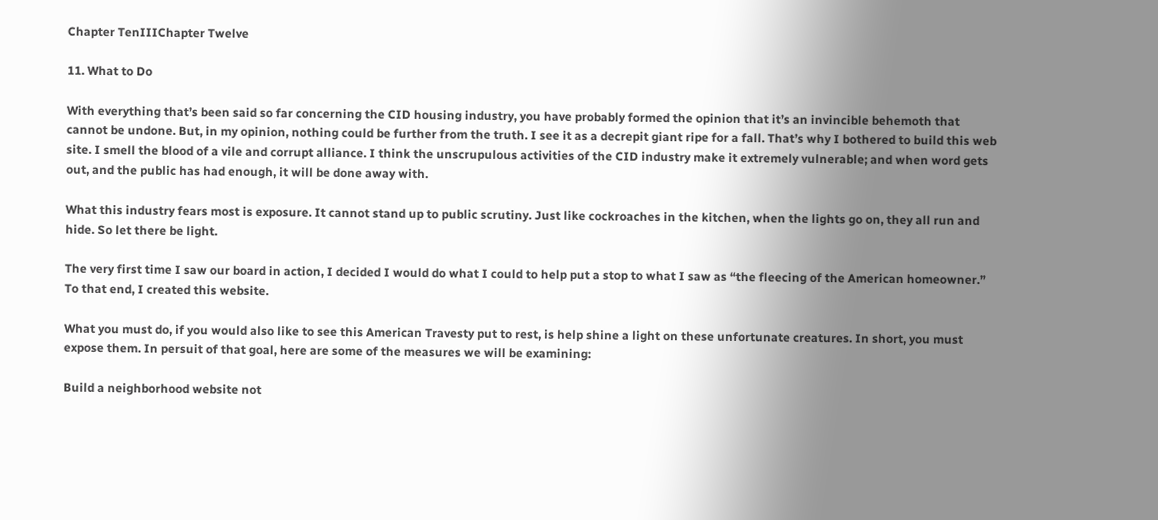Chapter TenIIIChapter Twelve

11. What to Do

With everything that’s been said so far concerning the CID housing industry, you have probably formed the opinion that it’s an invincible behemoth that cannot be undone. But, in my opinion, nothing could be further from the truth. I see it as a decrepit giant ripe for a fall. That’s why I bothered to build this web site. I smell the blood of a vile and corrupt alliance. I think the unscrupulous activities of the CID industry make it extremely vulnerable; and when word gets out, and the public has had enough, it will be done away with.

What this industry fears most is exposure. It cannot stand up to public scrutiny. Just like cockroaches in the kitchen, when the lights go on, they all run and hide. So let there be light.

The very first time I saw our board in action, I decided I would do what I could to help put a stop to what I saw as “the fleecing of the American homeowner.” To that end, I created this website.

What you must do, if you would also like to see this American Travesty put to rest, is help shine a light on these unfortunate creatures. In short, you must expose them. In persuit of that goal, here are some of the measures we will be examining:

Build a neighborhood website not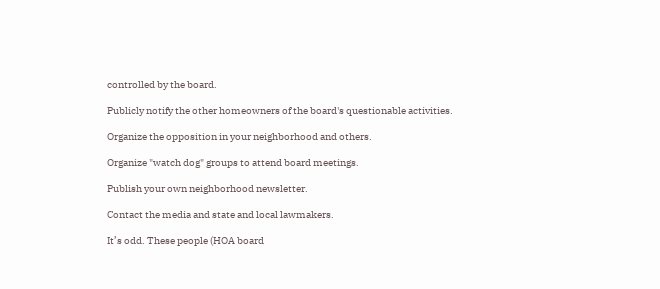controlled by the board.

Publicly notify the other homeowners of the board's questionable activities.

Organize the opposition in your neighborhood and others.

Organize "watch dog" groups to attend board meetings.

Publish your own neighborhood newsletter.

Contact the media and state and local lawmakers.

It’s odd. These people (HOA board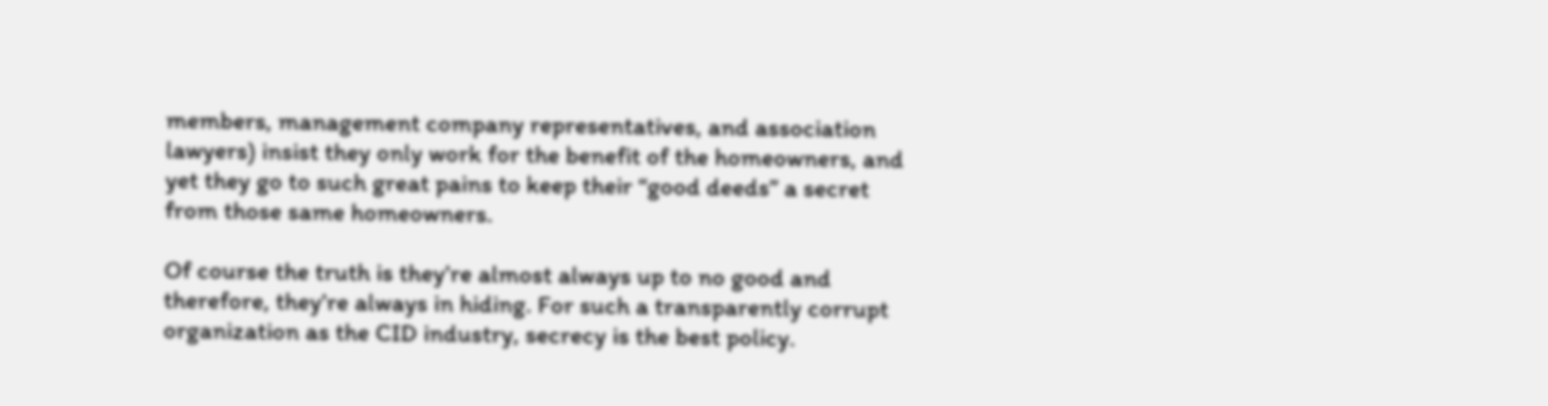members, management company representatives, and association lawyers) insist they only work for the benefit of the homeowners, and yet they go to such great pains to keep their “good deeds” a secret from those same homeowners.

Of course the truth is they’re almost always up to no good and therefore, they’re always in hiding. For such a transparently corrupt organization as the CID industry, secrecy is the best policy.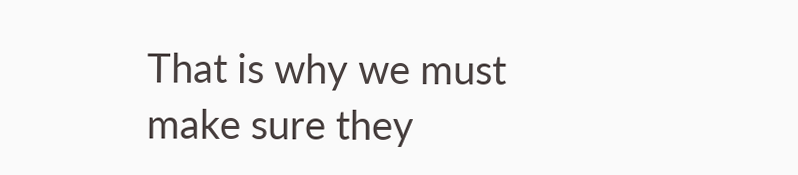That is why we must make sure they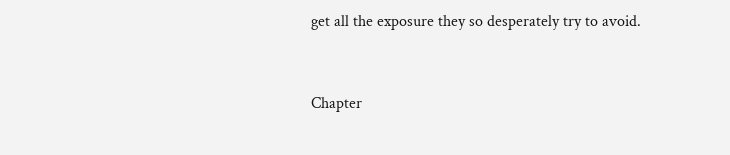get all the exposure they so desperately try to avoid.


Chapter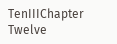TenIIIChapter Twelve